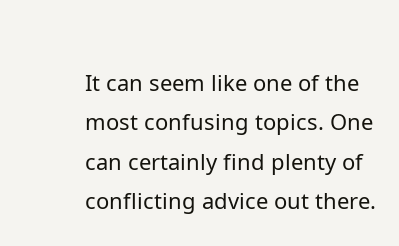It can seem like one of the most confusing topics. One can certainly find plenty of conflicting advice out there.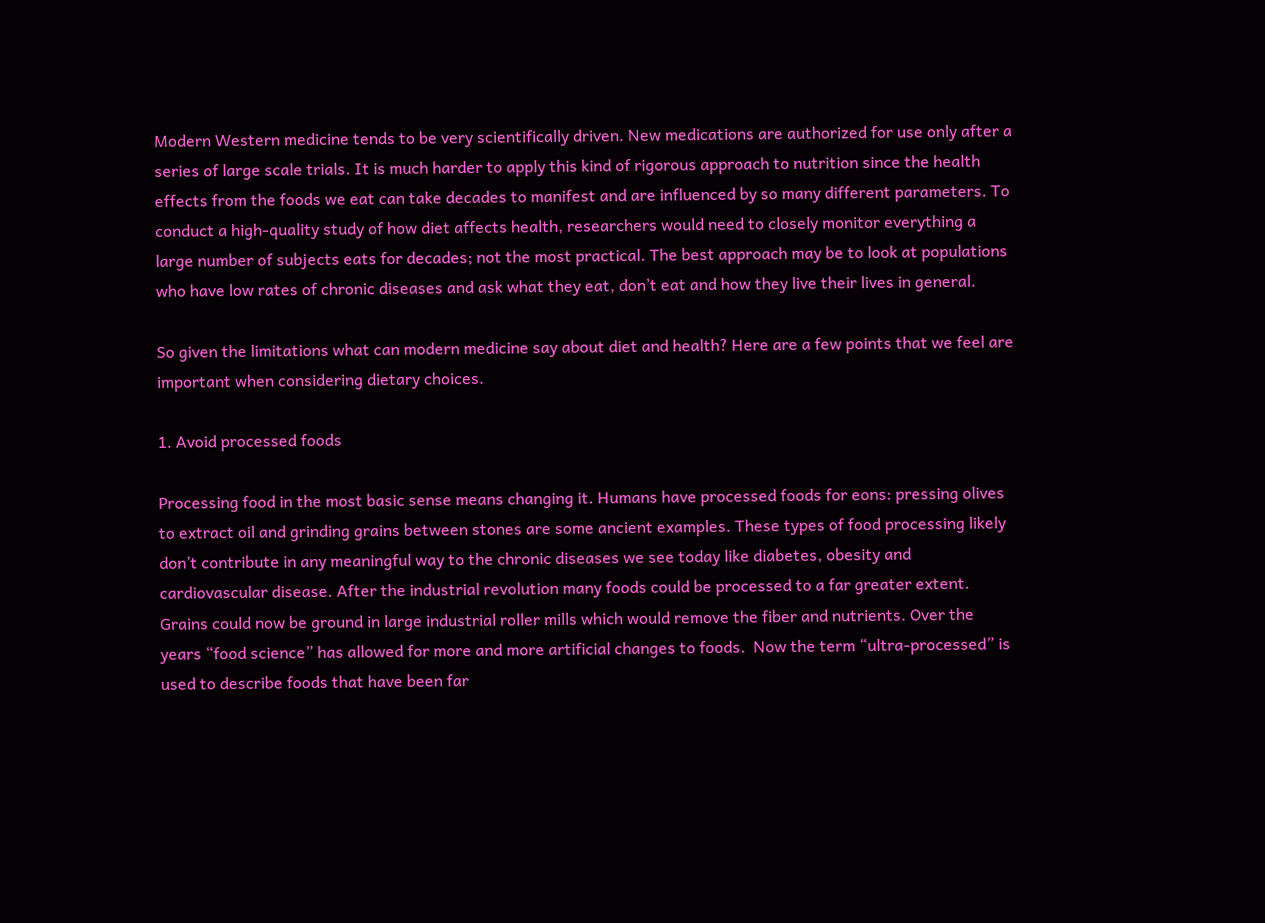Modern Western medicine tends to be very scientifically driven. New medications are authorized for use only after a series of large scale trials. It is much harder to apply this kind of rigorous approach to nutrition since the health effects from the foods we eat can take decades to manifest and are influenced by so many different parameters. To conduct a high-quality study of how diet affects health, researchers would need to closely monitor everything a large number of subjects eats for decades; not the most practical. The best approach may be to look at populations who have low rates of chronic diseases and ask what they eat, don’t eat and how they live their lives in general.

So given the limitations what can modern medicine say about diet and health? Here are a few points that we feel are important when considering dietary choices.

1. Avoid processed foods

Processing food in the most basic sense means changing it. Humans have processed foods for eons: pressing olives to extract oil and grinding grains between stones are some ancient examples. These types of food processing likely don’t contribute in any meaningful way to the chronic diseases we see today like diabetes, obesity and cardiovascular disease. After the industrial revolution many foods could be processed to a far greater extent. Grains could now be ground in large industrial roller mills which would remove the fiber and nutrients. Over the years “food science” has allowed for more and more artificial changes to foods.  Now the term “ultra-processed” is used to describe foods that have been far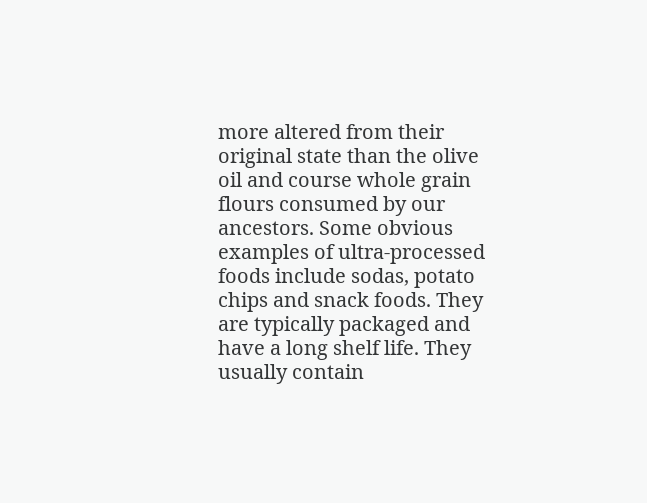more altered from their original state than the olive oil and course whole grain flours consumed by our ancestors. Some obvious examples of ultra-processed foods include sodas, potato chips and snack foods. They are typically packaged and have a long shelf life. They usually contain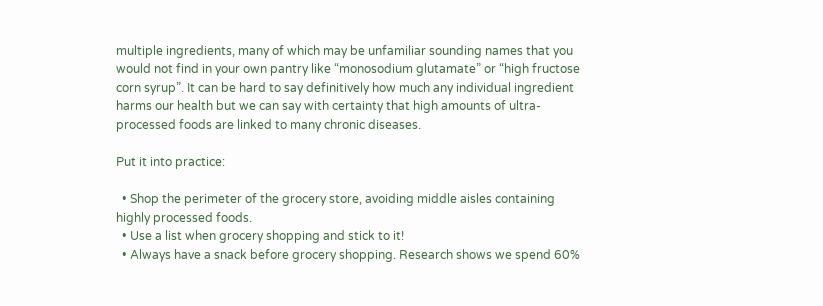multiple ingredients, many of which may be unfamiliar sounding names that you would not find in your own pantry like “monosodium glutamate” or “high fructose corn syrup”. It can be hard to say definitively how much any individual ingredient harms our health but we can say with certainty that high amounts of ultra-processed foods are linked to many chronic diseases.

Put it into practice:

  • Shop the perimeter of the grocery store, avoiding middle aisles containing highly processed foods.
  • Use a list when grocery shopping and stick to it!
  • Always have a snack before grocery shopping. Research shows we spend 60%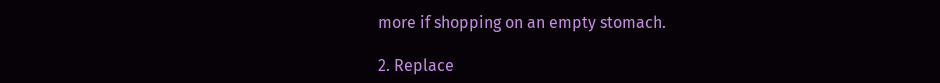more if shopping on an empty stomach.

2. Replace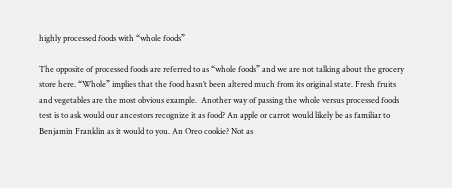highly processed foods with “whole foods”

The opposite of processed foods are referred to as “whole foods” and we are not talking about the grocery store here. “Whole” implies that the food hasn’t been altered much from its original state. Fresh fruits and vegetables are the most obvious example.  Another way of passing the whole versus processed foods test is to ask would our ancestors recognize it as food? An apple or carrot would likely be as familiar to Benjamin Franklin as it would to you. An Oreo cookie? Not as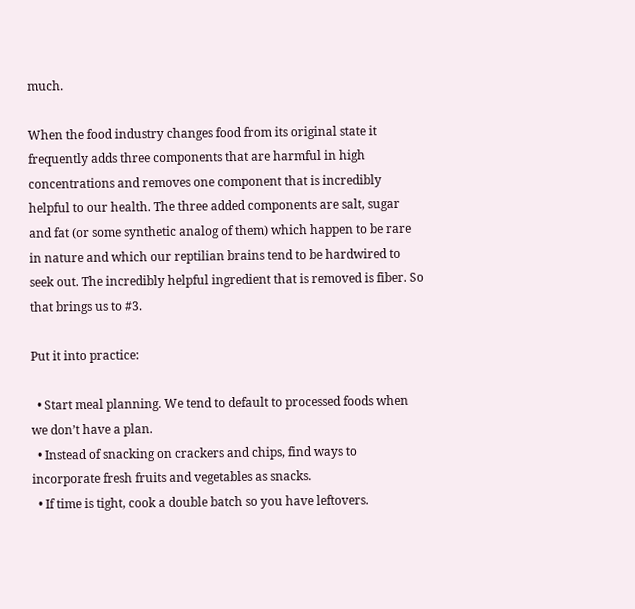much.

When the food industry changes food from its original state it frequently adds three components that are harmful in high concentrations and removes one component that is incredibly helpful to our health. The three added components are salt, sugar and fat (or some synthetic analog of them) which happen to be rare in nature and which our reptilian brains tend to be hardwired to seek out. The incredibly helpful ingredient that is removed is fiber. So that brings us to #3.

Put it into practice:

  • Start meal planning. We tend to default to processed foods when we don’t have a plan.
  • Instead of snacking on crackers and chips, find ways to incorporate fresh fruits and vegetables as snacks.
  • If time is tight, cook a double batch so you have leftovers.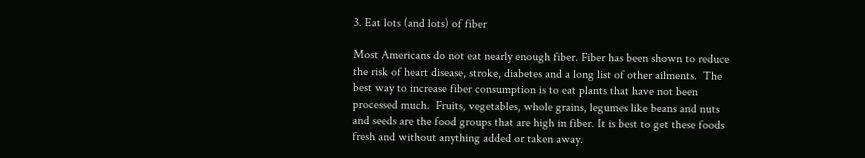3. Eat lots (and lots) of fiber

Most Americans do not eat nearly enough fiber. Fiber has been shown to reduce the risk of heart disease, stroke, diabetes and a long list of other ailments.  The best way to increase fiber consumption is to eat plants that have not been processed much.  Fruits, vegetables, whole grains, legumes like beans and nuts and seeds are the food groups that are high in fiber. It is best to get these foods fresh and without anything added or taken away.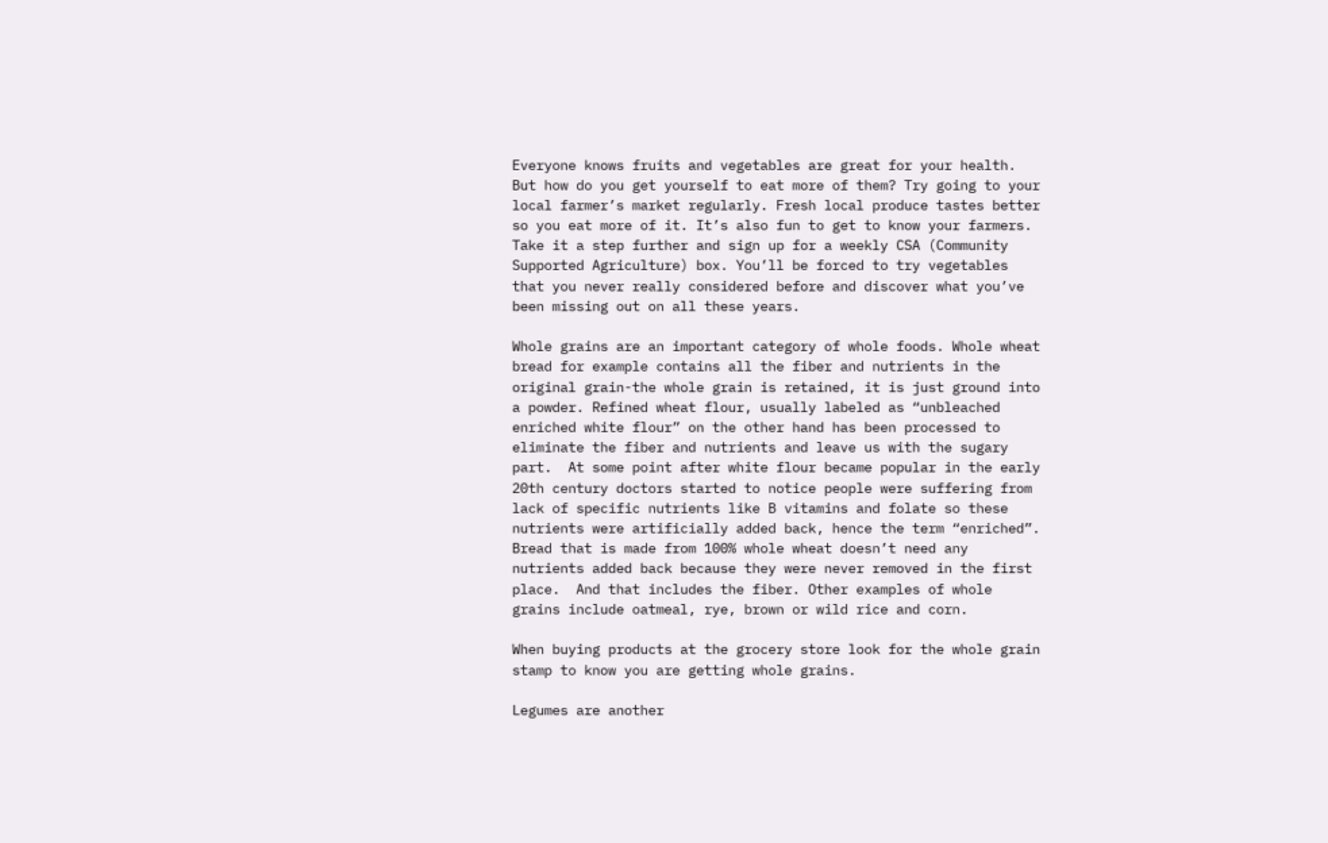Everyone knows fruits and vegetables are great for your health. But how do you get yourself to eat more of them? Try going to your local farmer’s market regularly. Fresh local produce tastes better so you eat more of it. It’s also fun to get to know your farmers. Take it a step further and sign up for a weekly CSA (Community Supported Agriculture) box. You’ll be forced to try vegetables that you never really considered before and discover what you’ve been missing out on all these years.

Whole grains are an important category of whole foods. Whole wheat bread for example contains all the fiber and nutrients in the original grain-the whole grain is retained, it is just ground into a powder. Refined wheat flour, usually labeled as “unbleached enriched white flour” on the other hand has been processed to eliminate the fiber and nutrients and leave us with the sugary part.  At some point after white flour became popular in the early 20th century doctors started to notice people were suffering from lack of specific nutrients like B vitamins and folate so these nutrients were artificially added back, hence the term “enriched”. Bread that is made from 100% whole wheat doesn’t need any nutrients added back because they were never removed in the first place.  And that includes the fiber. Other examples of whole grains include oatmeal, rye, brown or wild rice and corn.

When buying products at the grocery store look for the whole grain stamp to know you are getting whole grains.

Legumes are another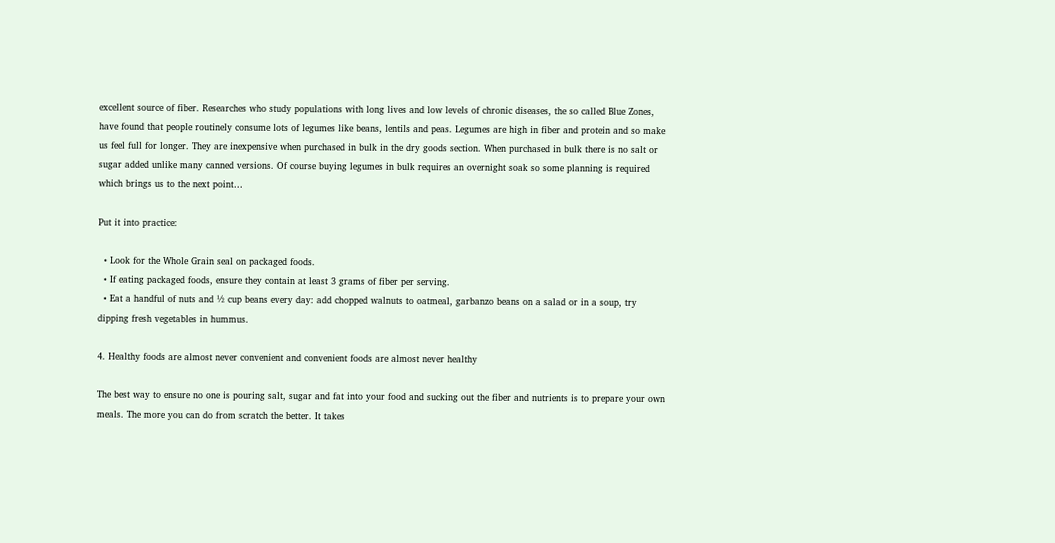excellent source of fiber. Researches who study populations with long lives and low levels of chronic diseases, the so called Blue Zones, have found that people routinely consume lots of legumes like beans, lentils and peas. Legumes are high in fiber and protein and so make us feel full for longer. They are inexpensive when purchased in bulk in the dry goods section. When purchased in bulk there is no salt or sugar added unlike many canned versions. Of course buying legumes in bulk requires an overnight soak so some planning is required which brings us to the next point…

Put it into practice:

  • Look for the Whole Grain seal on packaged foods.
  • If eating packaged foods, ensure they contain at least 3 grams of fiber per serving.
  • Eat a handful of nuts and ½ cup beans every day: add chopped walnuts to oatmeal, garbanzo beans on a salad or in a soup, try dipping fresh vegetables in hummus.

4. Healthy foods are almost never convenient and convenient foods are almost never healthy

The best way to ensure no one is pouring salt, sugar and fat into your food and sucking out the fiber and nutrients is to prepare your own meals. The more you can do from scratch the better. It takes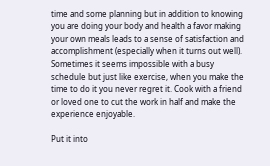time and some planning but in addition to knowing you are doing your body and health a favor making your own meals leads to a sense of satisfaction and accomplishment (especially when it turns out well). Sometimes it seems impossible with a busy schedule but just like exercise, when you make the time to do it you never regret it. Cook with a friend or loved one to cut the work in half and make the experience enjoyable.

Put it into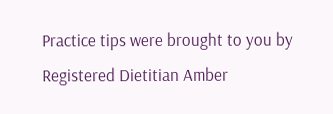Practice tips were brought to you by Registered Dietitian Amber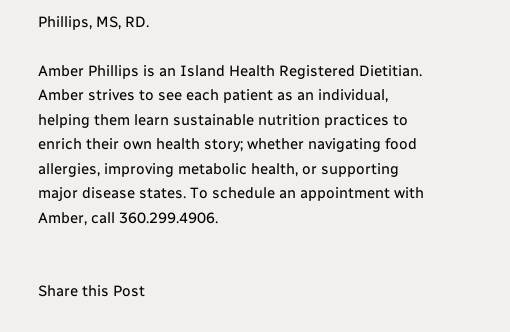Phillips, MS, RD.

Amber Phillips is an Island Health Registered Dietitian. Amber strives to see each patient as an individual, helping them learn sustainable nutrition practices to enrich their own health story; whether navigating food allergies, improving metabolic health, or supporting major disease states. To schedule an appointment with Amber, call 360.299.4906.


Share this Post